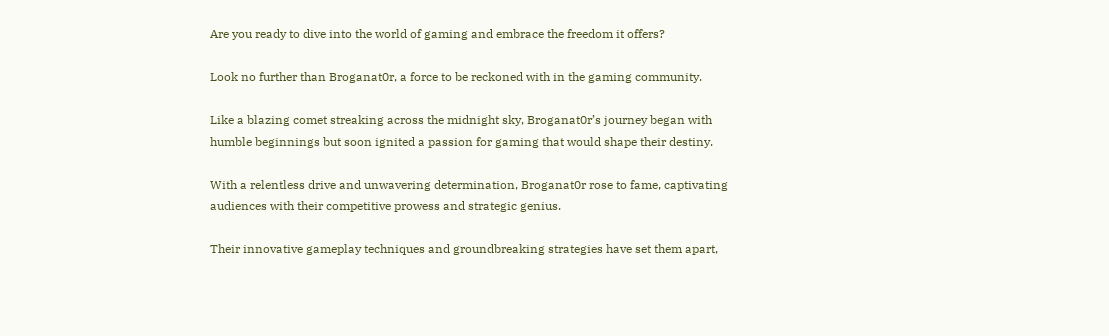Are you ready to dive into the world of gaming and embrace the freedom it offers?

Look no further than Broganat0r, a force to be reckoned with in the gaming community.

Like a blazing comet streaking across the midnight sky, Broganat0r’s journey began with humble beginnings but soon ignited a passion for gaming that would shape their destiny.

With a relentless drive and unwavering determination, Broganat0r rose to fame, captivating audiences with their competitive prowess and strategic genius.

Their innovative gameplay techniques and groundbreaking strategies have set them apart,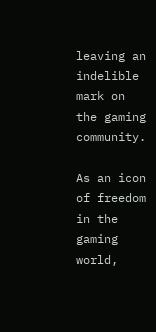leaving an indelible mark on the gaming community.

As an icon of freedom in the gaming world,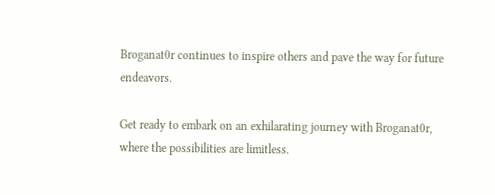Broganat0r continues to inspire others and pave the way for future endeavors.

Get ready to embark on an exhilarating journey with Broganat0r, where the possibilities are limitless.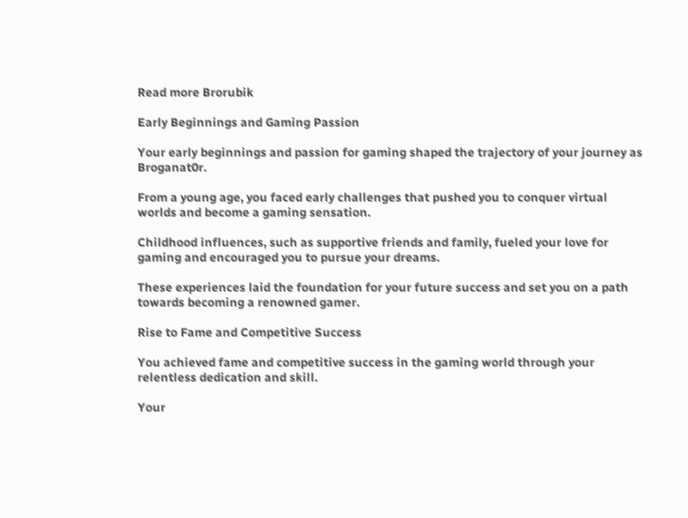Read more Brorubik

Early Beginnings and Gaming Passion

Your early beginnings and passion for gaming shaped the trajectory of your journey as Broganat0r.

From a young age, you faced early challenges that pushed you to conquer virtual worlds and become a gaming sensation.

Childhood influences, such as supportive friends and family, fueled your love for gaming and encouraged you to pursue your dreams.

These experiences laid the foundation for your future success and set you on a path towards becoming a renowned gamer.

Rise to Fame and Competitive Success

You achieved fame and competitive success in the gaming world through your relentless dedication and skill.

Your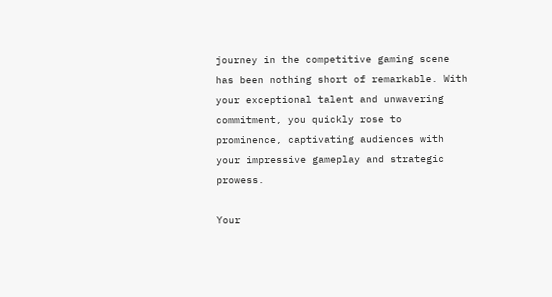journey in the competitive gaming scene has been nothing short of remarkable. With your exceptional talent and unwavering commitment, you quickly rose to prominence, captivating audiences with your impressive gameplay and strategic prowess.

Your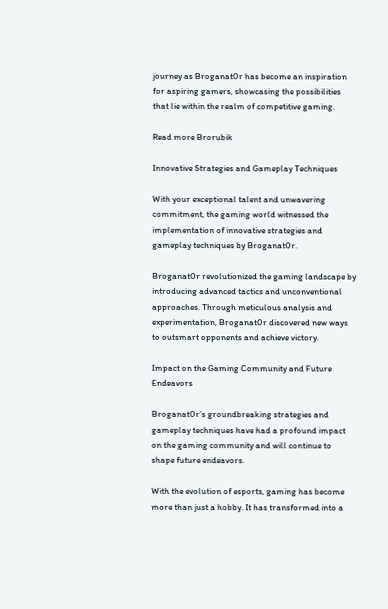journey as Broganat0r has become an inspiration for aspiring gamers, showcasing the possibilities that lie within the realm of competitive gaming.

Read more Brorubik

Innovative Strategies and Gameplay Techniques

With your exceptional talent and unwavering commitment, the gaming world witnessed the implementation of innovative strategies and gameplay techniques by Broganat0r.

Broganat0r revolutionized the gaming landscape by introducing advanced tactics and unconventional approaches. Through meticulous analysis and experimentation, Broganat0r discovered new ways to outsmart opponents and achieve victory.

Impact on the Gaming Community and Future Endeavors

Broganat0r’s groundbreaking strategies and gameplay techniques have had a profound impact on the gaming community and will continue to shape future endeavors.

With the evolution of esports, gaming has become more than just a hobby. It has transformed into a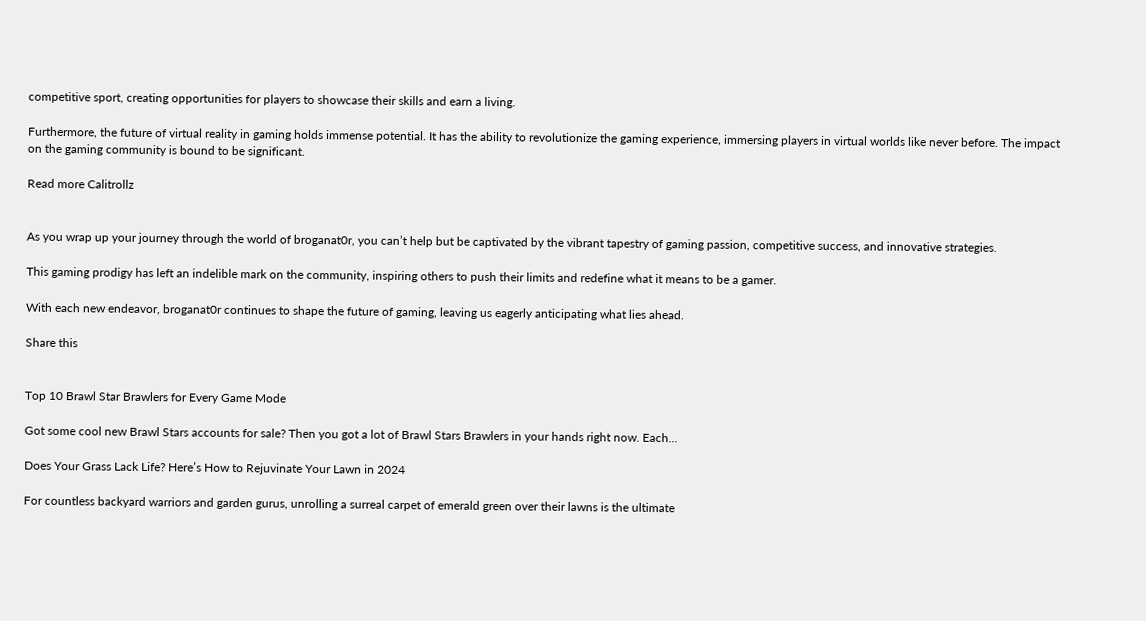competitive sport, creating opportunities for players to showcase their skills and earn a living.

Furthermore, the future of virtual reality in gaming holds immense potential. It has the ability to revolutionize the gaming experience, immersing players in virtual worlds like never before. The impact on the gaming community is bound to be significant.

Read more Calitrollz


As you wrap up your journey through the world of broganat0r, you can’t help but be captivated by the vibrant tapestry of gaming passion, competitive success, and innovative strategies.

This gaming prodigy has left an indelible mark on the community, inspiring others to push their limits and redefine what it means to be a gamer.

With each new endeavor, broganat0r continues to shape the future of gaming, leaving us eagerly anticipating what lies ahead.

Share this


Top 10 Brawl Star Brawlers for Every Game Mode

Got some cool new Brawl Stars accounts for sale? Then you got a lot of Brawl Stars Brawlers in your hands right now. Each...

Does Your Grass Lack Life? Here’s How to Rejuvinate Your Lawn in 2024

For countless backyard warriors and garden gurus, unrolling a surreal carpet of emerald green over their lawns is the ultimate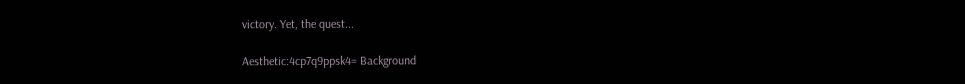victory. Yet, the quest...

Aesthetic:4cp7q9ppsk4= Background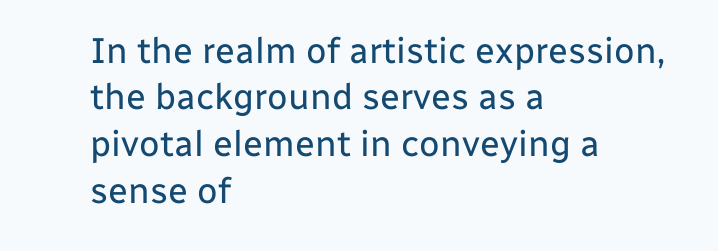In the realm of artistic expression, the background serves as a pivotal element in conveying a sense of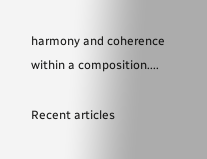harmony and coherence within a composition....

Recent articles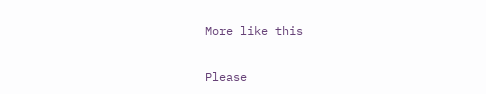More like this


Please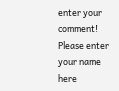enter your comment!
Please enter your name here